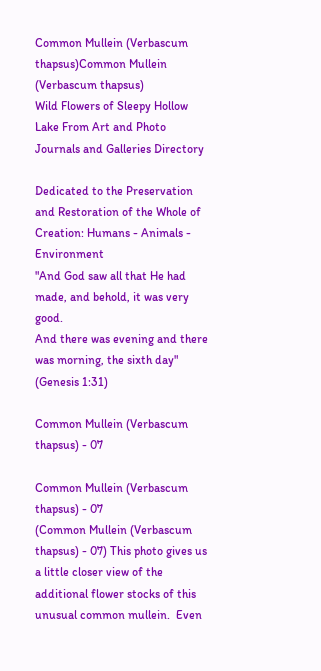Common Mullein (Verbascum thapsus)Common Mullein (Verbascum thapsus)
Wild Flowers of Sleepy Hollow Lake From Art and Photo Journals and Galleries Directory

Dedicated to the Preservation and Restoration of the Whole of Creation: Humans - Animals - Environment
"And God saw all that He had made, and behold, it was very good.
And there was evening and there was morning, the sixth day" (Genesis 1:31)

Common Mullein (Verbascum thapsus) - 07

Common Mullein (Verbascum thapsus) - 07
(Common Mullein (Verbascum thapsus) - 07) This photo gives us a little closer view of the additional flower stocks of this unusual common mullein.  Even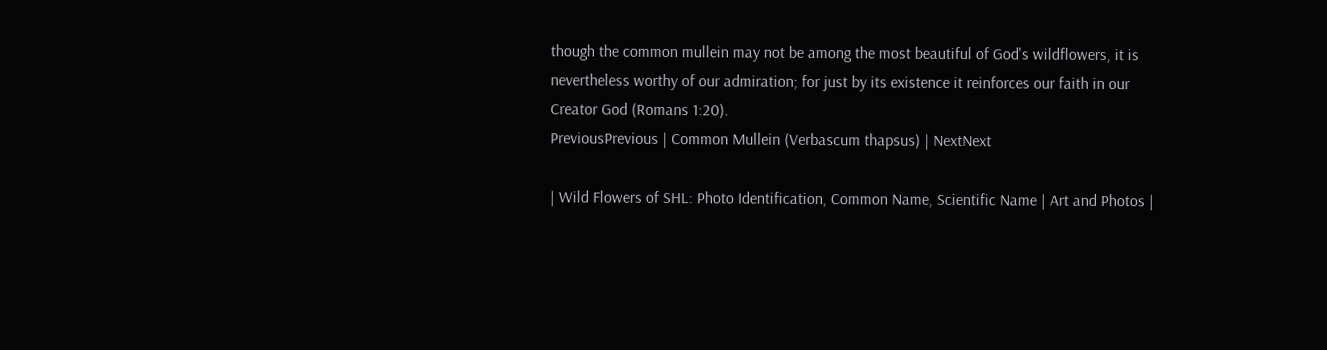though the common mullein may not be among the most beautiful of God's wildflowers, it is nevertheless worthy of our admiration; for just by its existence it reinforces our faith in our Creator God (Romans 1:20).
PreviousPrevious | Common Mullein (Verbascum thapsus) | NextNext

| Wild Flowers of SHL: Photo Identification, Common Name, Scientific Name | Art and Photos |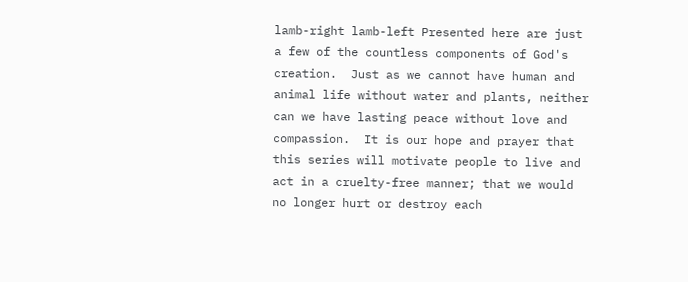lamb-right lamb-left Presented here are just a few of the countless components of God's creation.  Just as we cannot have human and animal life without water and plants, neither can we have lasting peace without love and compassion.  It is our hope and prayer that this series will motivate people to live and act in a cruelty-free manner; that we would no longer hurt or destroy each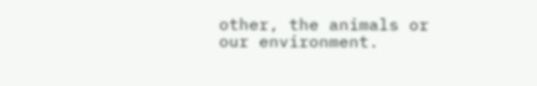other, the animals or our environment.